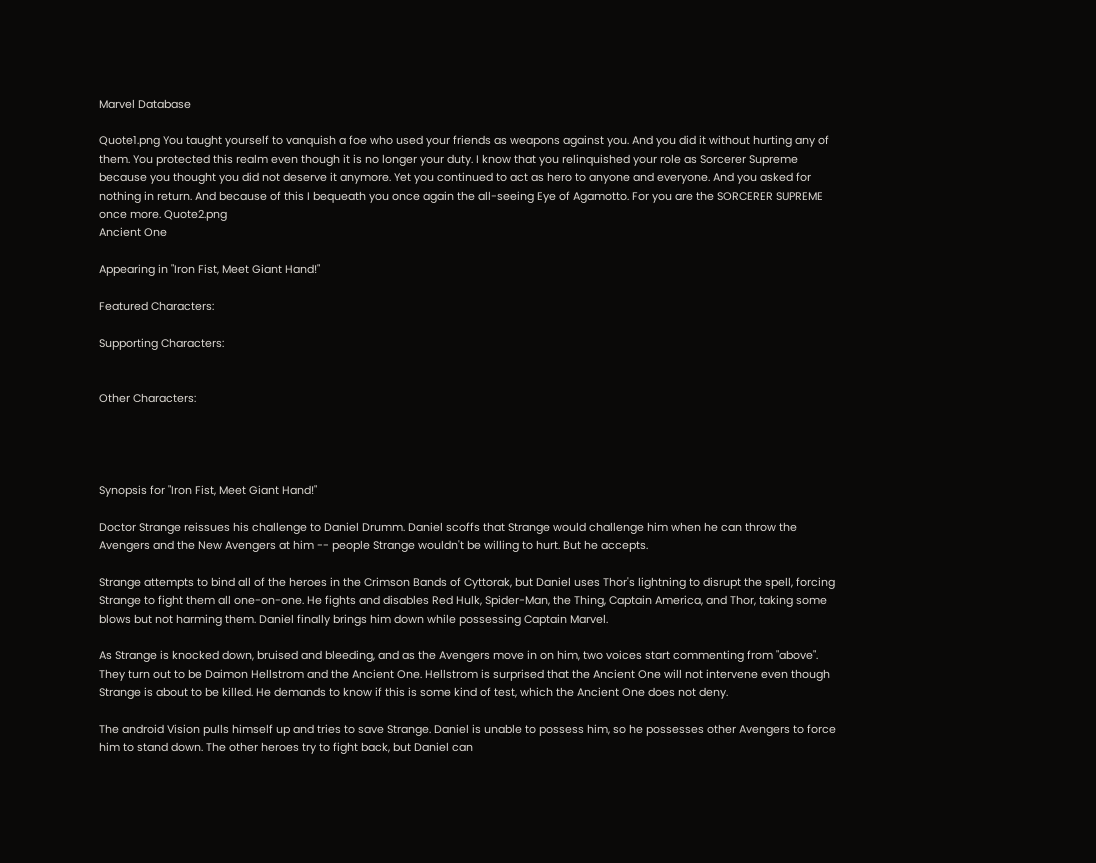Marvel Database

Quote1.png You taught yourself to vanquish a foe who used your friends as weapons against you. And you did it without hurting any of them. You protected this realm even though it is no longer your duty. I know that you relinquished your role as Sorcerer Supreme because you thought you did not deserve it anymore. Yet you continued to act as hero to anyone and everyone. And you asked for nothing in return. And because of this I bequeath you once again the all-seeing Eye of Agamotto. For you are the SORCERER SUPREME once more. Quote2.png
Ancient One

Appearing in "Iron Fist, Meet Giant Hand!"

Featured Characters:

Supporting Characters:


Other Characters:




Synopsis for "Iron Fist, Meet Giant Hand!"

Doctor Strange reissues his challenge to Daniel Drumm. Daniel scoffs that Strange would challenge him when he can throw the Avengers and the New Avengers at him -- people Strange wouldn't be willing to hurt. But he accepts.

Strange attempts to bind all of the heroes in the Crimson Bands of Cyttorak, but Daniel uses Thor's lightning to disrupt the spell, forcing Strange to fight them all one-on-one. He fights and disables Red Hulk, Spider-Man, the Thing, Captain America, and Thor, taking some blows but not harming them. Daniel finally brings him down while possessing Captain Marvel.

As Strange is knocked down, bruised and bleeding, and as the Avengers move in on him, two voices start commenting from "above". They turn out to be Daimon Hellstrom and the Ancient One. Hellstrom is surprised that the Ancient One will not intervene even though Strange is about to be killed. He demands to know if this is some kind of test, which the Ancient One does not deny.

The android Vision pulls himself up and tries to save Strange. Daniel is unable to possess him, so he possesses other Avengers to force him to stand down. The other heroes try to fight back, but Daniel can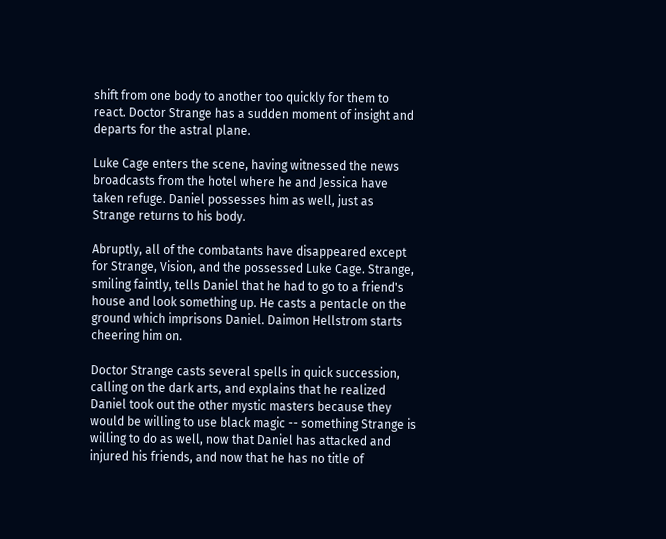shift from one body to another too quickly for them to react. Doctor Strange has a sudden moment of insight and departs for the astral plane.

Luke Cage enters the scene, having witnessed the news broadcasts from the hotel where he and Jessica have taken refuge. Daniel possesses him as well, just as Strange returns to his body.

Abruptly, all of the combatants have disappeared except for Strange, Vision, and the possessed Luke Cage. Strange, smiling faintly, tells Daniel that he had to go to a friend's house and look something up. He casts a pentacle on the ground which imprisons Daniel. Daimon Hellstrom starts cheering him on.

Doctor Strange casts several spells in quick succession, calling on the dark arts, and explains that he realized Daniel took out the other mystic masters because they would be willing to use black magic -- something Strange is willing to do as well, now that Daniel has attacked and injured his friends, and now that he has no title of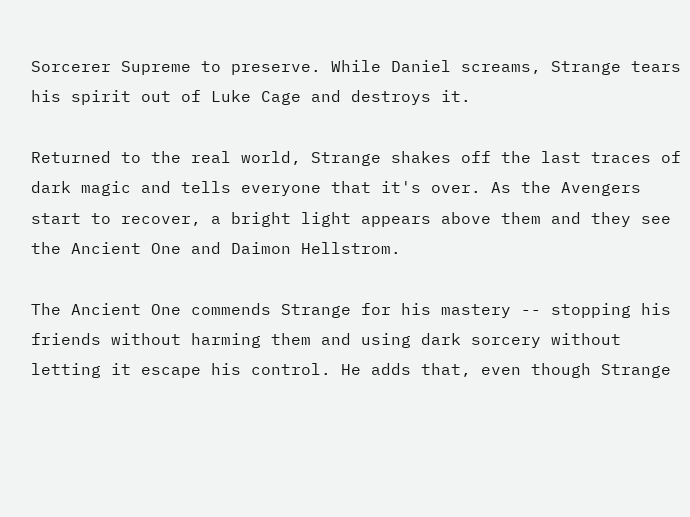Sorcerer Supreme to preserve. While Daniel screams, Strange tears his spirit out of Luke Cage and destroys it.

Returned to the real world, Strange shakes off the last traces of dark magic and tells everyone that it's over. As the Avengers start to recover, a bright light appears above them and they see the Ancient One and Daimon Hellstrom.

The Ancient One commends Strange for his mastery -- stopping his friends without harming them and using dark sorcery without letting it escape his control. He adds that, even though Strange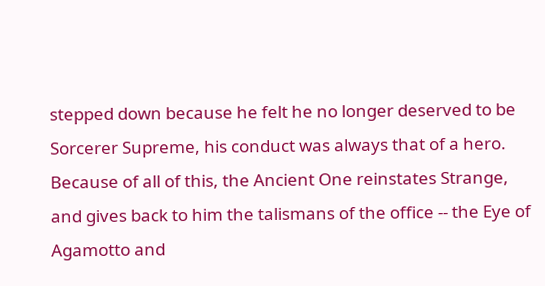stepped down because he felt he no longer deserved to be Sorcerer Supreme, his conduct was always that of a hero. Because of all of this, the Ancient One reinstates Strange, and gives back to him the talismans of the office -- the Eye of Agamotto and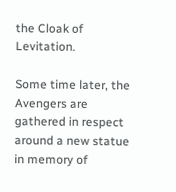the Cloak of Levitation.

Some time later, the Avengers are gathered in respect around a new statue in memory of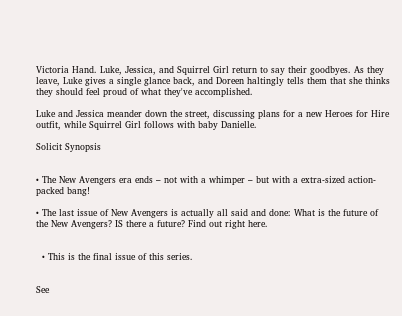Victoria Hand. Luke, Jessica, and Squirrel Girl return to say their goodbyes. As they leave, Luke gives a single glance back, and Doreen haltingly tells them that she thinks they should feel proud of what they've accomplished.

Luke and Jessica meander down the street, discussing plans for a new Heroes for Hire outfit, while Squirrel Girl follows with baby Danielle.

Solicit Synopsis


• The New Avengers era ends – not with a whimper – but with a extra-sized action-packed bang!

• The last issue of New Avengers is actually all said and done: What is the future of the New Avengers? IS there a future? Find out right here.


  • This is the final issue of this series.


See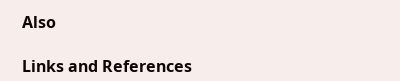Also

Links and References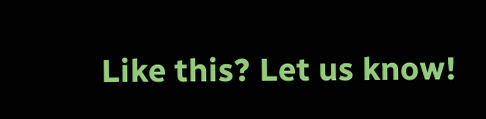Like this? Let us know!